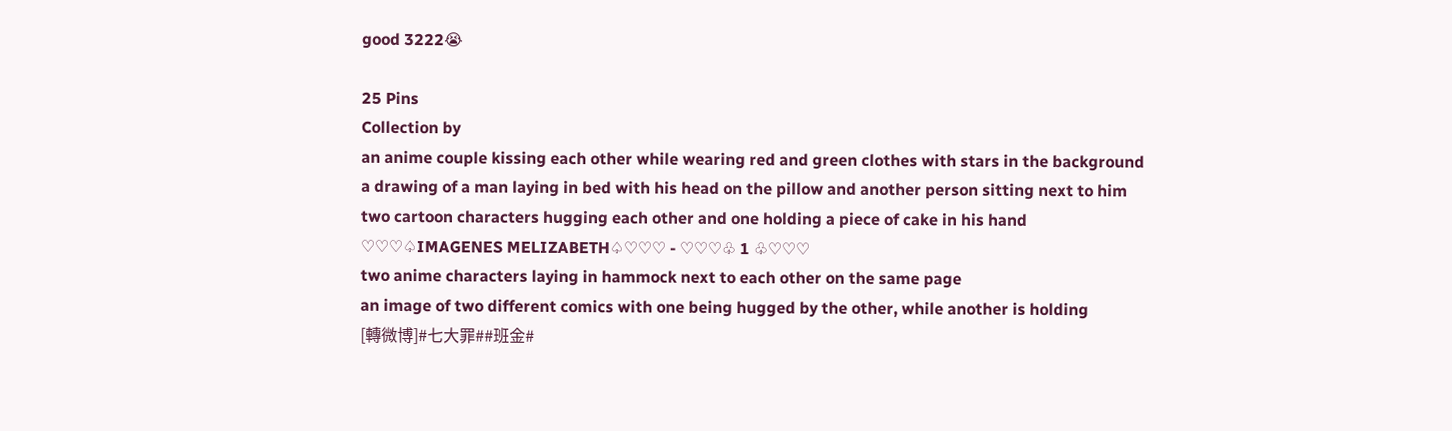good 3222😭

25 Pins
Collection by
an anime couple kissing each other while wearing red and green clothes with stars in the background
a drawing of a man laying in bed with his head on the pillow and another person sitting next to him
two cartoon characters hugging each other and one holding a piece of cake in his hand
♡♡♡♤IMAGENES MELIZABETH♤♡♡♡ - ♡♡♡♧ 1 ♧♡♡♡
two anime characters laying in hammock next to each other on the same page
an image of two different comics with one being hugged by the other, while another is holding
[轉微博]#七大罪##班金#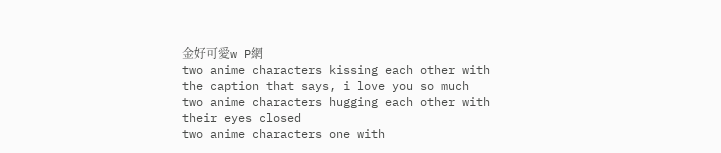金好可愛w P網
two anime characters kissing each other with the caption that says, i love you so much
two anime characters hugging each other with their eyes closed
two anime characters one with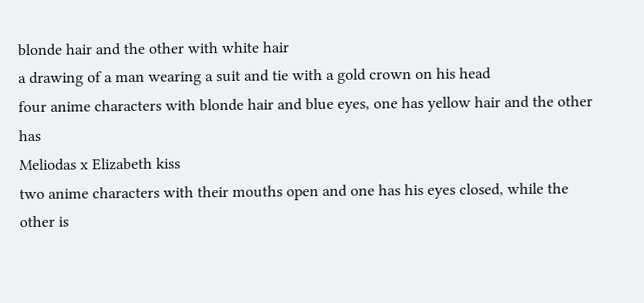blonde hair and the other with white hair
a drawing of a man wearing a suit and tie with a gold crown on his head
four anime characters with blonde hair and blue eyes, one has yellow hair and the other has
Meliodas x Elizabeth kiss
two anime characters with their mouths open and one has his eyes closed, while the other is